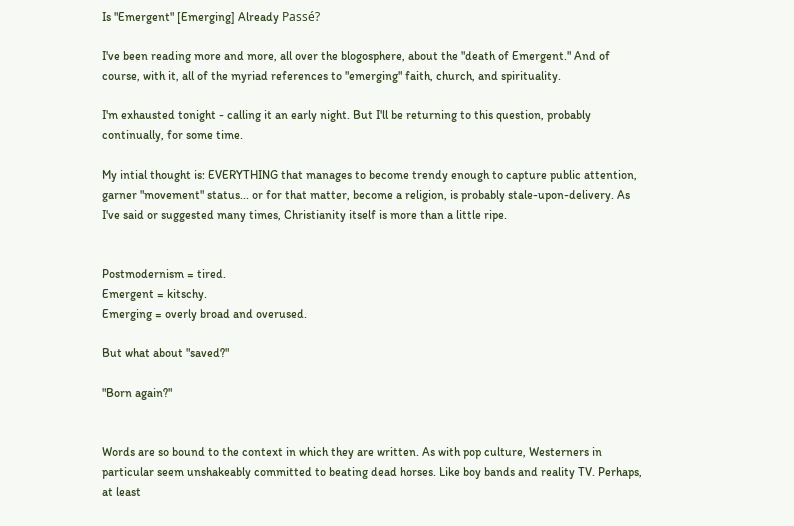Is "Emergent" [Emerging] Already Passé?

I've been reading more and more, all over the blogosphere, about the "death of Emergent." And of course, with it, all of the myriad references to "emerging" faith, church, and spirituality.

I'm exhausted tonight - calling it an early night. But I'll be returning to this question, probably continually, for some time.

My intial thought is: EVERYTHING that manages to become trendy enough to capture public attention, garner "movement" status... or for that matter, become a religion, is probably stale-upon-delivery. As I've said or suggested many times, Christianity itself is more than a little ripe.


Postmodernism = tired.
Emergent = kitschy.
Emerging = overly broad and overused.

But what about "saved?"

"Born again?"


Words are so bound to the context in which they are written. As with pop culture, Westerners in particular seem unshakeably committed to beating dead horses. Like boy bands and reality TV. Perhaps, at least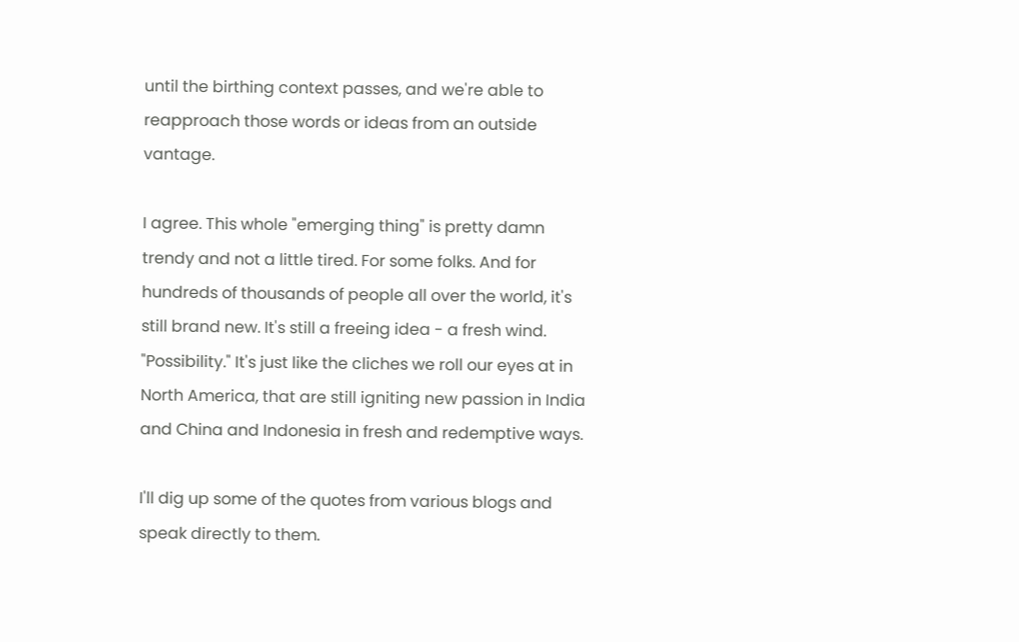until the birthing context passes, and we're able to reapproach those words or ideas from an outside vantage.

I agree. This whole "emerging thing" is pretty damn trendy and not a little tired. For some folks. And for hundreds of thousands of people all over the world, it's still brand new. It's still a freeing idea - a fresh wind. "Possibility." It's just like the cliches we roll our eyes at in North America, that are still igniting new passion in India and China and Indonesia in fresh and redemptive ways.

I'll dig up some of the quotes from various blogs and speak directly to them.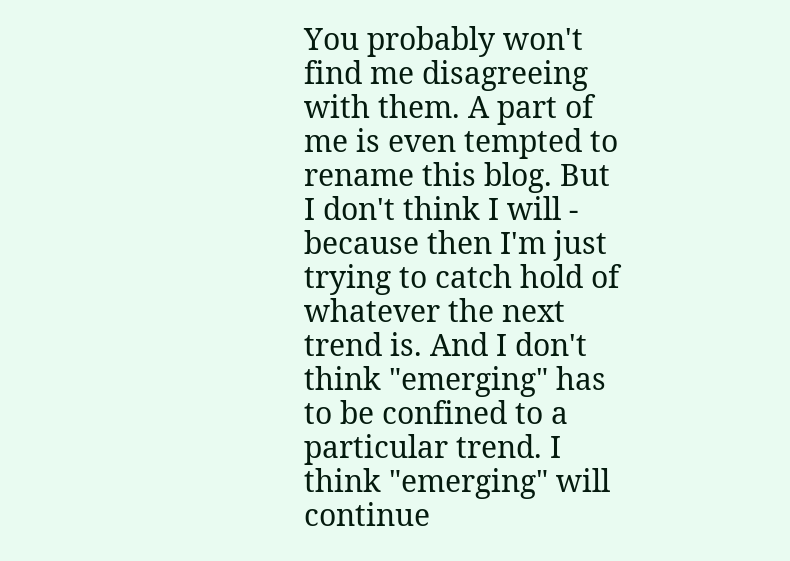You probably won't find me disagreeing with them. A part of me is even tempted to rename this blog. But I don't think I will - because then I'm just trying to catch hold of whatever the next trend is. And I don't think "emerging" has to be confined to a particular trend. I think "emerging" will continue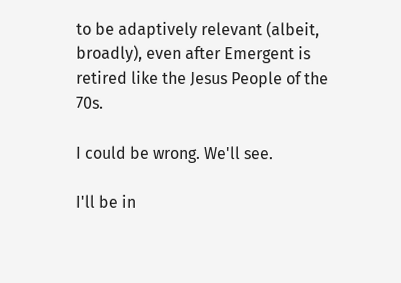to be adaptively relevant (albeit, broadly), even after Emergent is retired like the Jesus People of the 70s.

I could be wrong. We'll see.

I'll be in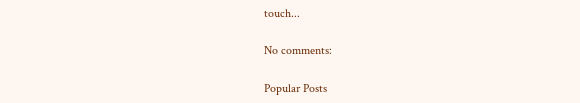touch...

No comments:

Popular Posts